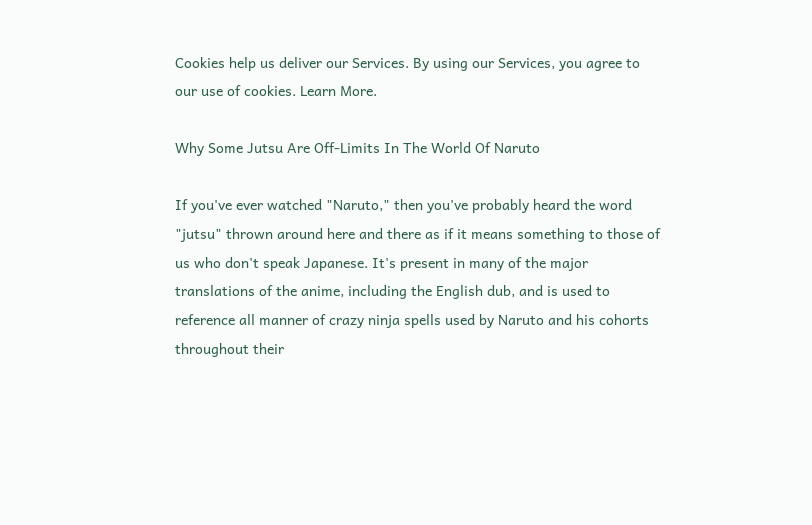Cookies help us deliver our Services. By using our Services, you agree to our use of cookies. Learn More.

Why Some Jutsu Are Off-Limits In The World Of Naruto

If you've ever watched "Naruto," then you've probably heard the word "jutsu" thrown around here and there as if it means something to those of us who don't speak Japanese. It's present in many of the major translations of the anime, including the English dub, and is used to reference all manner of crazy ninja spells used by Naruto and his cohorts throughout their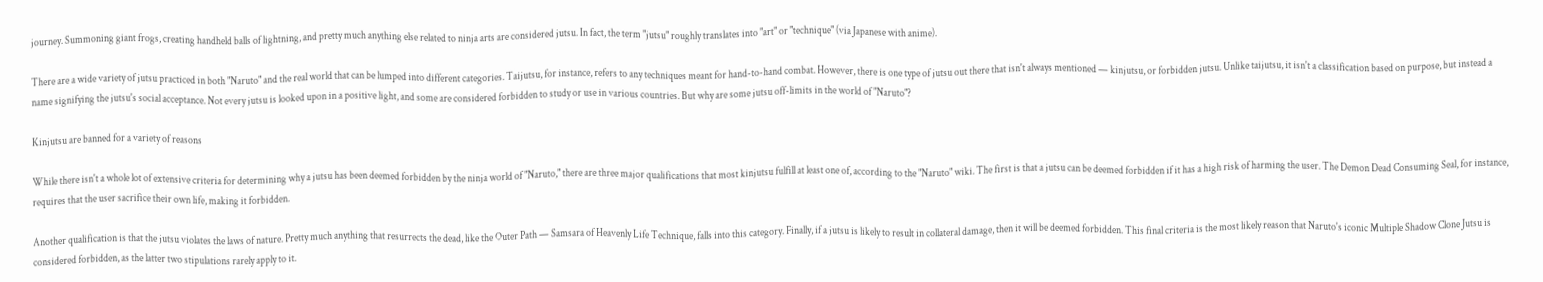journey. Summoning giant frogs, creating handheld balls of lightning, and pretty much anything else related to ninja arts are considered jutsu. In fact, the term "jutsu" roughly translates into "art" or "technique" (via Japanese with anime).

There are a wide variety of jutsu practiced in both "Naruto" and the real world that can be lumped into different categories. Taijutsu, for instance, refers to any techniques meant for hand-to-hand combat. However, there is one type of jutsu out there that isn't always mentioned — kinjutsu, or forbidden jutsu. Unlike taijutsu, it isn't a classification based on purpose, but instead a name signifying the jutsu's social acceptance. Not every jutsu is looked upon in a positive light, and some are considered forbidden to study or use in various countries. But why are some jutsu off-limits in the world of "Naruto"?

Kinjutsu are banned for a variety of reasons

While there isn't a whole lot of extensive criteria for determining why a jutsu has been deemed forbidden by the ninja world of "Naruto," there are three major qualifications that most kinjutsu fulfill at least one of, according to the "Naruto" wiki. The first is that a jutsu can be deemed forbidden if it has a high risk of harming the user. The Demon Dead Consuming Seal, for instance, requires that the user sacrifice their own life, making it forbidden.

Another qualification is that the jutsu violates the laws of nature. Pretty much anything that resurrects the dead, like the Outer Path — Samsara of Heavenly Life Technique, falls into this category. Finally, if a jutsu is likely to result in collateral damage, then it will be deemed forbidden. This final criteria is the most likely reason that Naruto's iconic Multiple Shadow Clone Jutsu is considered forbidden, as the latter two stipulations rarely apply to it.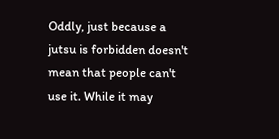Oddly, just because a jutsu is forbidden doesn't mean that people can't use it. While it may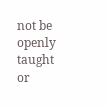not be openly taught or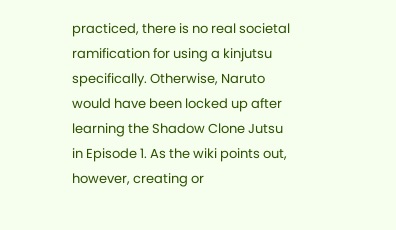practiced, there is no real societal ramification for using a kinjutsu specifically. Otherwise, Naruto would have been locked up after learning the Shadow Clone Jutsu in Episode 1. As the wiki points out, however, creating or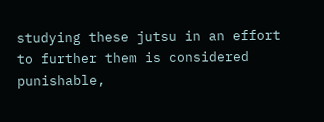studying these jutsu in an effort to further them is considered punishable,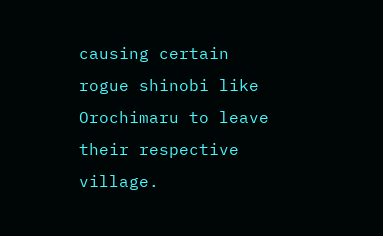causing certain rogue shinobi like Orochimaru to leave their respective village.